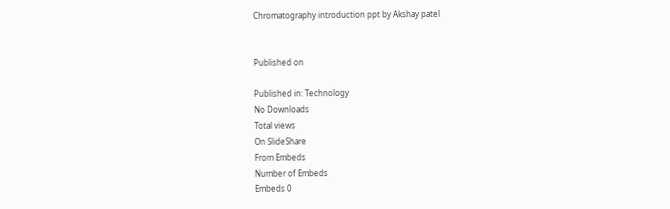Chromatography introduction ppt by Akshay patel


Published on

Published in: Technology
No Downloads
Total views
On SlideShare
From Embeds
Number of Embeds
Embeds 0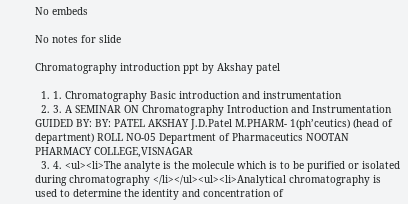No embeds

No notes for slide

Chromatography introduction ppt by Akshay patel

  1. 1. Chromatography Basic introduction and instrumentation
  2. 3. A SEMINAR ON Chromatography Introduction and Instrumentation GUIDED BY: BY: PATEL AKSHAY J.D.Patel M.PHARM- 1(ph’ceutics) (head of department) ROLL NO-05 Department of Pharmaceutics NOOTAN PHARMACY COLLEGE,VISNAGAR
  3. 4. <ul><li>The analyte is the molecule which is to be purified or isolated during chromatography </li></ul><ul><li>Analytical chromatography is used to determine the identity and concentration of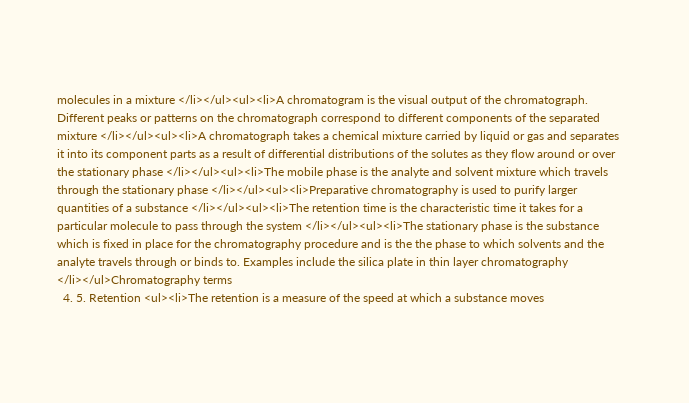molecules in a mixture </li></ul><ul><li>A chromatogram is the visual output of the chromatograph. Different peaks or patterns on the chromatograph correspond to different components of the separated mixture </li></ul><ul><li>A chromatograph takes a chemical mixture carried by liquid or gas and separates it into its component parts as a result of differential distributions of the solutes as they flow around or over the stationary phase </li></ul><ul><li>The mobile phase is the analyte and solvent mixture which travels through the stationary phase </li></ul><ul><li>Preparative chromatography is used to purify larger quantities of a substance </li></ul><ul><li>The retention time is the characteristic time it takes for a particular molecule to pass through the system </li></ul><ul><li>The stationary phase is the substance which is fixed in place for the chromatography procedure and is the the phase to which solvents and the analyte travels through or binds to. Examples include the silica plate in thin layer chromatography </li></ul>Chromatography terms
  4. 5. Retention <ul><li>The retention is a measure of the speed at which a substance moves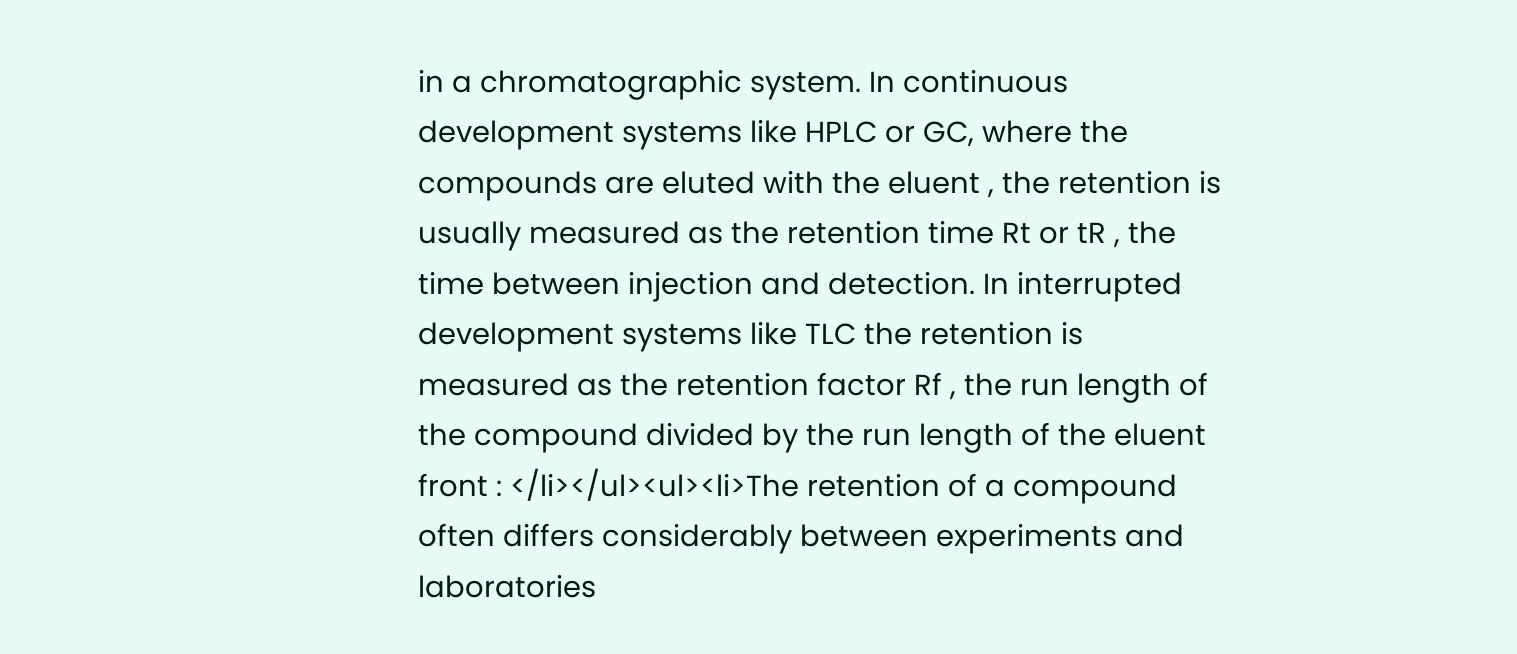in a chromatographic system. In continuous development systems like HPLC or GC, where the compounds are eluted with the eluent , the retention is usually measured as the retention time Rt or tR , the time between injection and detection. In interrupted development systems like TLC the retention is measured as the retention factor Rf , the run length of the compound divided by the run length of the eluent front : </li></ul><ul><li>The retention of a compound often differs considerably between experiments and laboratories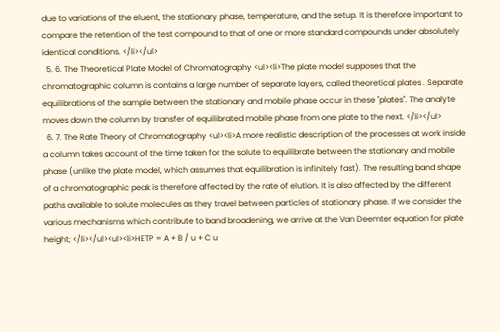due to variations of the eluent, the stationary phase, temperature, and the setup. It is therefore important to compare the retention of the test compound to that of one or more standard compounds under absolutely identical conditions. </li></ul>
  5. 6. The Theoretical Plate Model of Chromatography <ul><li>The plate model supposes that the chromatographic column is contains a large number of separate layers, called theoretical plates . Separate equilibrations of the sample between the stationary and mobile phase occur in these "plates". The analyte moves down the column by transfer of equilibrated mobile phase from one plate to the next. </li></ul>
  6. 7. The Rate Theory of Chromatography <ul><li>A more realistic description of the processes at work inside a column takes account of the time taken for the solute to equilibrate between the stationary and mobile phase (unlike the plate model, which assumes that equilibration is infinitely fast). The resulting band shape of a chromatographic peak is therefore affected by the rate of elution. It is also affected by the different paths available to solute molecules as they travel between particles of stationary phase. If we consider the various mechanisms which contribute to band broadening, we arrive at the Van Deemter equation for plate height; </li></ul><ul><li>HETP = A + B / u + C u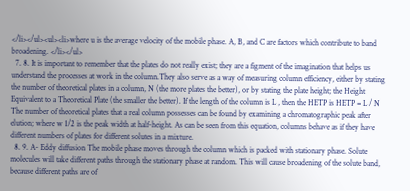</li></ul><ul><li>where u is the average velocity of the mobile phase. A, B, and C are factors which contribute to band broadening. </li></ul>
  7. 8. It is important to remember that the plates do not really exist; they are a figment of the imagination that helps us understand the processes at work in the column.They also serve as a way of measuring column efficiency, either by stating the number of theoretical plates in a column, N (the more plates the better), or by stating the plate height; the Height Equivalent to a Theoretical Plate (the smaller the better). If the length of the column is L , then the HETP is HETP = L / N The number of theoretical plates that a real column possesses can be found by examining a chromatographic peak after elution; where w 1/2 is the peak width at half-height. As can be seen from this equation, columns behave as if they have different numbers of plates for different solutes in a mixture.
  8. 9. A- Eddy diffusion The mobile phase moves through the column which is packed with stationary phase. Solute molecules will take different paths through the stationary phase at random. This will cause broadening of the solute band, because different paths are of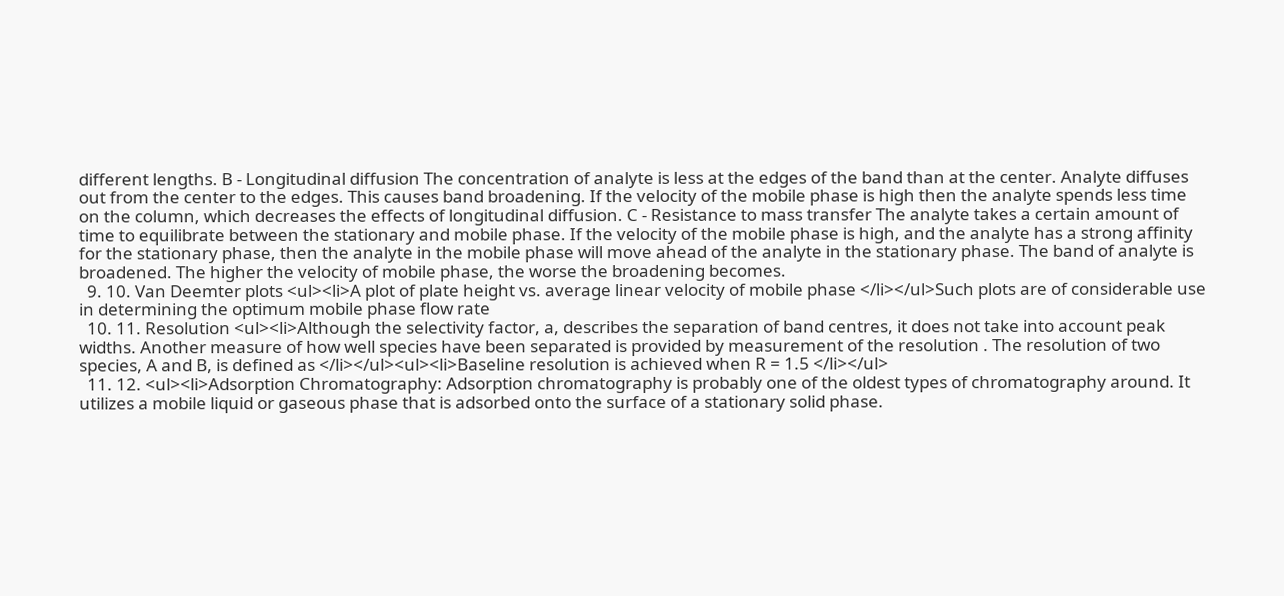different lengths. B - Longitudinal diffusion The concentration of analyte is less at the edges of the band than at the center. Analyte diffuses out from the center to the edges. This causes band broadening. If the velocity of the mobile phase is high then the analyte spends less time on the column, which decreases the effects of longitudinal diffusion. C - Resistance to mass transfer The analyte takes a certain amount of time to equilibrate between the stationary and mobile phase. If the velocity of the mobile phase is high, and the analyte has a strong affinity for the stationary phase, then the analyte in the mobile phase will move ahead of the analyte in the stationary phase. The band of analyte is broadened. The higher the velocity of mobile phase, the worse the broadening becomes.
  9. 10. Van Deemter plots <ul><li>A plot of plate height vs. average linear velocity of mobile phase </li></ul>Such plots are of considerable use in determining the optimum mobile phase flow rate
  10. 11. Resolution <ul><li>Although the selectivity factor, a, describes the separation of band centres, it does not take into account peak widths. Another measure of how well species have been separated is provided by measurement of the resolution . The resolution of two species, A and B, is defined as </li></ul><ul><li>Baseline resolution is achieved when R = 1.5 </li></ul>
  11. 12. <ul><li>Adsorption Chromatography: Adsorption chromatography is probably one of the oldest types of chromatography around. It utilizes a mobile liquid or gaseous phase that is adsorbed onto the surface of a stationary solid phase.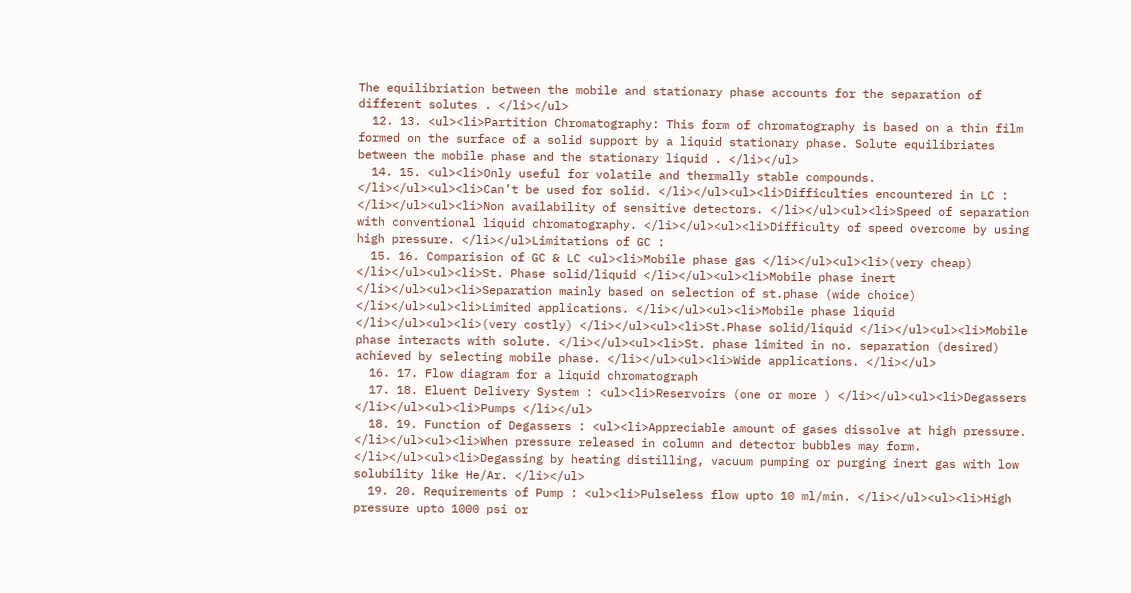The equilibriation between the mobile and stationary phase accounts for the separation of different solutes . </li></ul>
  12. 13. <ul><li>Partition Chromatography: This form of chromatography is based on a thin film formed on the surface of a solid support by a liquid stationary phase. Solute equilibriates between the mobile phase and the stationary liquid . </li></ul>
  14. 15. <ul><li>Only useful for volatile and thermally stable compounds. </li></ul><ul><li>Can’t be used for solid. </li></ul><ul><li>Difficulties encountered in LC : </li></ul><ul><li>Non availability of sensitive detectors. </li></ul><ul><li>Speed of separation with conventional liquid chromatography. </li></ul><ul><li>Difficulty of speed overcome by using high pressure. </li></ul>Limitations of GC :
  15. 16. Comparision of GC & LC <ul><li>Mobile phase gas </li></ul><ul><li>(very cheap) </li></ul><ul><li>St. Phase solid/liquid </li></ul><ul><li>Mobile phase inert </li></ul><ul><li>Separation mainly based on selection of st.phase (wide choice) </li></ul><ul><li>Limited applications. </li></ul><ul><li>Mobile phase liquid </li></ul><ul><li>(very costly) </li></ul><ul><li>St.Phase solid/liquid </li></ul><ul><li>Mobile phase interacts with solute. </li></ul><ul><li>St. phase limited in no. separation (desired) achieved by selecting mobile phase. </li></ul><ul><li>Wide applications. </li></ul>
  16. 17. Flow diagram for a liquid chromatograph
  17. 18. Eluent Delivery System : <ul><li>Reservoirs (one or more ) </li></ul><ul><li>Degassers </li></ul><ul><li>Pumps </li></ul>
  18. 19. Function of Degassers : <ul><li>Appreciable amount of gases dissolve at high pressure. </li></ul><ul><li>When pressure released in column and detector bubbles may form. </li></ul><ul><li>Degassing by heating distilling, vacuum pumping or purging inert gas with low solubility like He/Ar. </li></ul>
  19. 20. Requirements of Pump : <ul><li>Pulseless flow upto 10 ml/min. </li></ul><ul><li>High pressure upto 1000 psi or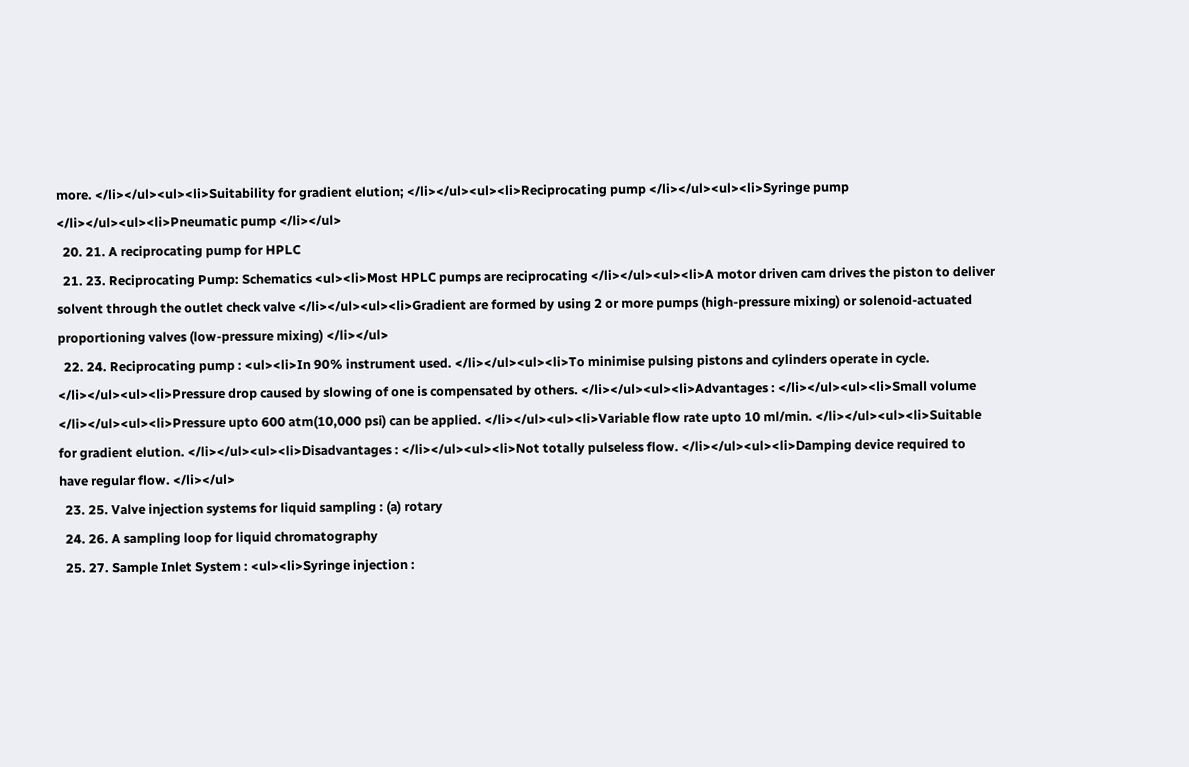more. </li></ul><ul><li>Suitability for gradient elution; </li></ul><ul><li>Reciprocating pump </li></ul><ul><li>Syringe pump </li></ul><ul><li>Pneumatic pump </li></ul>
  20. 21. A reciprocating pump for HPLC
  21. 23. Reciprocating Pump: Schematics <ul><li>Most HPLC pumps are reciprocating </li></ul><ul><li>A motor driven cam drives the piston to deliver solvent through the outlet check valve </li></ul><ul><li>Gradient are formed by using 2 or more pumps (high-pressure mixing) or solenoid-actuated proportioning valves (low-pressure mixing) </li></ul>
  22. 24. Reciprocating pump : <ul><li>In 90% instrument used. </li></ul><ul><li>To minimise pulsing pistons and cylinders operate in cycle. </li></ul><ul><li>Pressure drop caused by slowing of one is compensated by others. </li></ul><ul><li>Advantages : </li></ul><ul><li>Small volume </li></ul><ul><li>Pressure upto 600 atm(10,000 psi) can be applied. </li></ul><ul><li>Variable flow rate upto 10 ml/min. </li></ul><ul><li>Suitable for gradient elution. </li></ul><ul><li>Disadvantages : </li></ul><ul><li>Not totally pulseless flow. </li></ul><ul><li>Damping device required to have regular flow. </li></ul>
  23. 25. Valve injection systems for liquid sampling : (a) rotary
  24. 26. A sampling loop for liquid chromatography
  25. 27. Sample Inlet System : <ul><li>Syringe injection :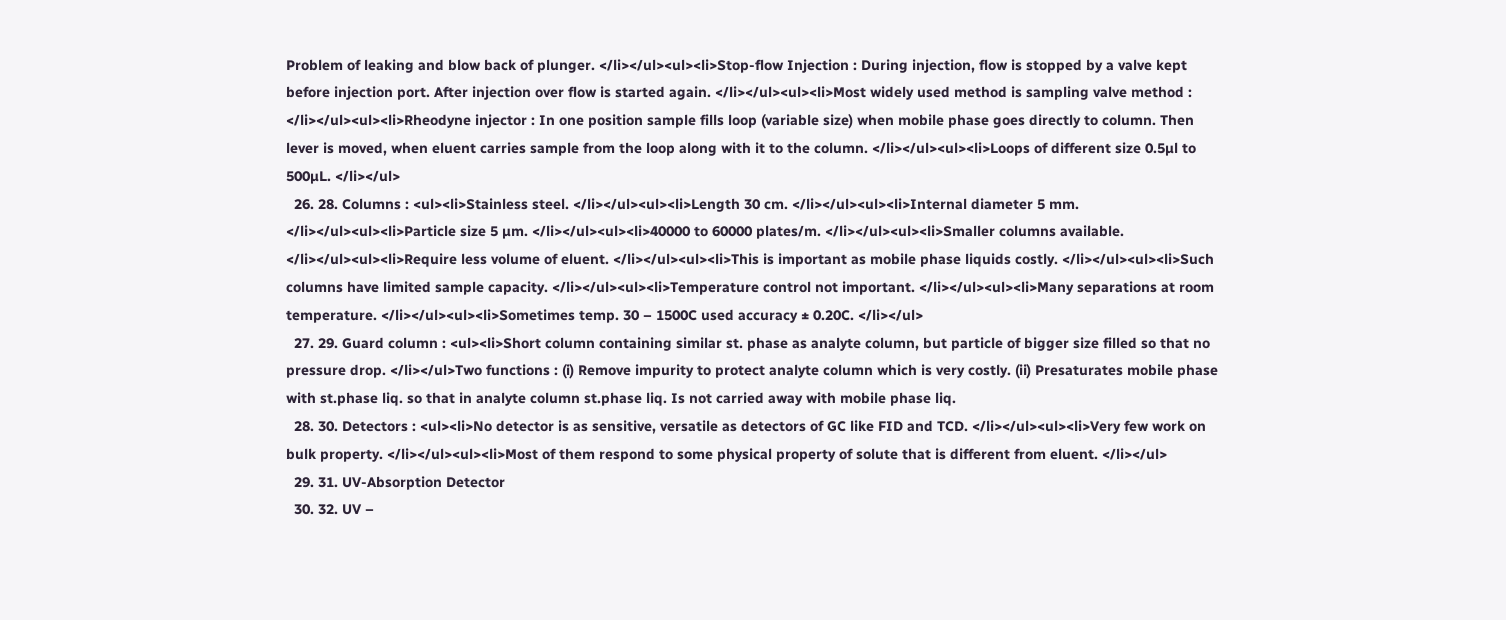Problem of leaking and blow back of plunger. </li></ul><ul><li>Stop-flow Injection : During injection, flow is stopped by a valve kept before injection port. After injection over flow is started again. </li></ul><ul><li>Most widely used method is sampling valve method : </li></ul><ul><li>Rheodyne injector : In one position sample fills loop (variable size) when mobile phase goes directly to column. Then lever is moved, when eluent carries sample from the loop along with it to the column. </li></ul><ul><li>Loops of different size 0.5µl to 500µL. </li></ul>
  26. 28. Columns : <ul><li>Stainless steel. </li></ul><ul><li>Length 30 cm. </li></ul><ul><li>Internal diameter 5 mm. </li></ul><ul><li>Particle size 5 µm. </li></ul><ul><li>40000 to 60000 plates/m. </li></ul><ul><li>Smaller columns available. </li></ul><ul><li>Require less volume of eluent. </li></ul><ul><li>This is important as mobile phase liquids costly. </li></ul><ul><li>Such columns have limited sample capacity. </li></ul><ul><li>Temperature control not important. </li></ul><ul><li>Many separations at room temperature. </li></ul><ul><li>Sometimes temp. 30 – 1500C used accuracy ± 0.20C. </li></ul>
  27. 29. Guard column : <ul><li>Short column containing similar st. phase as analyte column, but particle of bigger size filled so that no pressure drop. </li></ul>Two functions : (i) Remove impurity to protect analyte column which is very costly. (ii) Presaturates mobile phase with st.phase liq. so that in analyte column st.phase liq. Is not carried away with mobile phase liq.
  28. 30. Detectors : <ul><li>No detector is as sensitive, versatile as detectors of GC like FID and TCD. </li></ul><ul><li>Very few work on bulk property. </li></ul><ul><li>Most of them respond to some physical property of solute that is different from eluent. </li></ul>
  29. 31. UV-Absorption Detector
  30. 32. UV –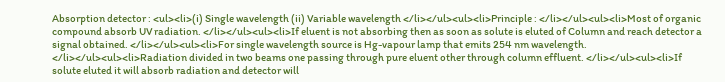Absorption detector : <ul><li>(i) Single wavelength (ii) Variable wavelength </li></ul><ul><li>Principle : </li></ul><ul><li>Most of organic compound absorb UV radiation. </li></ul><ul><li>If eluent is not absorbing then as soon as solute is eluted of Column and reach detector a signal obtained. </li></ul><ul><li>For single wavelength source is Hg-vapour lamp that emits 254 nm wavelength. </li></ul><ul><li>Radiation divided in two beams one passing through pure eluent other through column effluent. </li></ul><ul><li>If solute eluted it will absorb radiation and detector will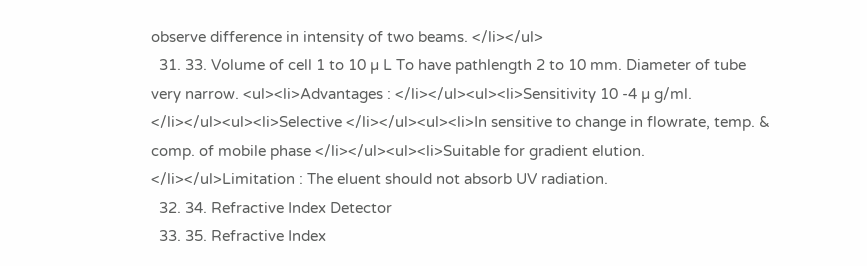observe difference in intensity of two beams. </li></ul>
  31. 33. Volume of cell 1 to 10 µ L To have pathlength 2 to 10 mm. Diameter of tube very narrow. <ul><li>Advantages : </li></ul><ul><li>Sensitivity 10 -4 µ g/ml. </li></ul><ul><li>Selective </li></ul><ul><li>In sensitive to change in flowrate, temp. & comp. of mobile phase </li></ul><ul><li>Suitable for gradient elution. </li></ul>Limitation : The eluent should not absorb UV radiation.
  32. 34. Refractive Index Detector
  33. 35. Refractive Index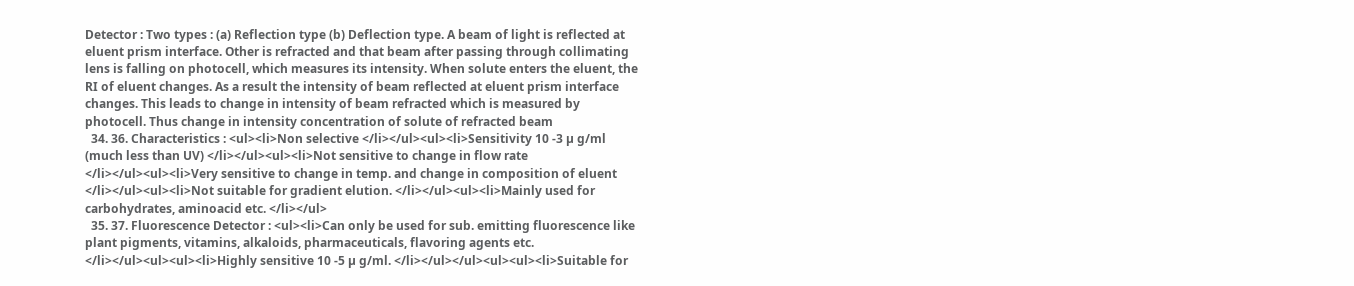Detector : Two types : (a) Reflection type (b) Deflection type. A beam of light is reflected at eluent prism interface. Other is refracted and that beam after passing through collimating lens is falling on photocell, which measures its intensity. When solute enters the eluent, the RI of eluent changes. As a result the intensity of beam reflected at eluent prism interface changes. This leads to change in intensity of beam refracted which is measured by photocell. Thus change in intensity concentration of solute of refracted beam
  34. 36. Characteristics : <ul><li>Non selective </li></ul><ul><li>Sensitivity 10 -3 µ g/ml (much less than UV) </li></ul><ul><li>Not sensitive to change in flow rate </li></ul><ul><li>Very sensitive to change in temp. and change in composition of eluent </li></ul><ul><li>Not suitable for gradient elution. </li></ul><ul><li>Mainly used for carbohydrates, aminoacid etc. </li></ul>
  35. 37. Fluorescence Detector : <ul><li>Can only be used for sub. emitting fluorescence like plant pigments, vitamins, alkaloids, pharmaceuticals, flavoring agents etc. </li></ul><ul><ul><li>Highly sensitive 10 -5 µ g/ml. </li></ul></ul><ul><ul><li>Suitable for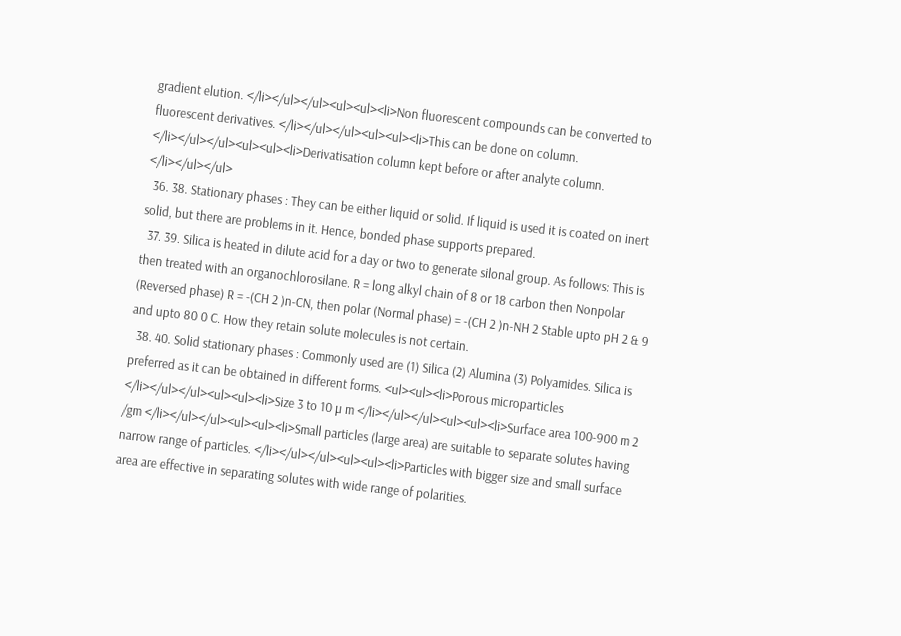gradient elution. </li></ul></ul><ul><ul><li>Non fluorescent compounds can be converted to fluorescent derivatives. </li></ul></ul><ul><ul><li>This can be done on column. </li></ul></ul><ul><ul><li>Derivatisation column kept before or after analyte column. </li></ul></ul>
  36. 38. Stationary phases : They can be either liquid or solid. If liquid is used it is coated on inert solid, but there are problems in it. Hence, bonded phase supports prepared.
  37. 39. Silica is heated in dilute acid for a day or two to generate silonal group. As follows: This is then treated with an organochlorosilane. R = long alkyl chain of 8 or 18 carbon then Nonpolar (Reversed phase) R = -(CH 2 )n-CN, then polar (Normal phase) = -(CH 2 )n-NH 2 Stable upto pH 2 & 9 and upto 80 0 C. How they retain solute molecules is not certain.
  38. 40. Solid stationary phases : Commonly used are (1) Silica (2) Alumina (3) Polyamides. Silica is preferred as it can be obtained in different forms. <ul><ul><li>Porous microparticles </li></ul></ul><ul><ul><li>Size 3 to 10 µ m </li></ul></ul><ul><ul><li>Surface area 100-900 m 2 /gm </li></ul></ul><ul><ul><li>Small particles (large area) are suitable to separate solutes having narrow range of particles. </li></ul></ul><ul><ul><li>Particles with bigger size and small surface area are effective in separating solutes with wide range of polarities.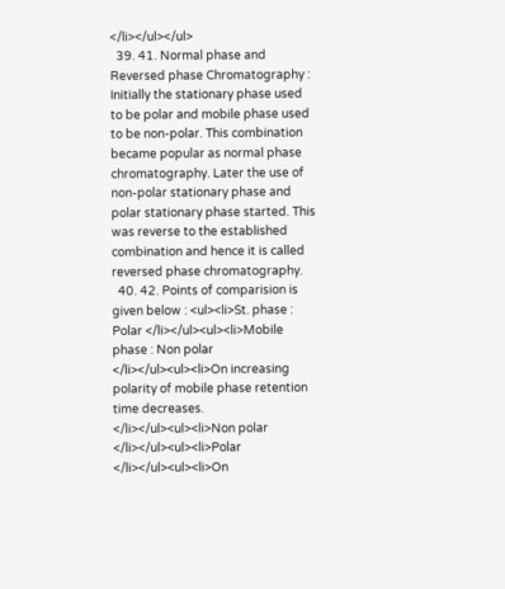</li></ul></ul>
  39. 41. Normal phase and Reversed phase Chromatography : Initially the stationary phase used to be polar and mobile phase used to be non-polar. This combination became popular as normal phase chromatography. Later the use of non-polar stationary phase and polar stationary phase started. This was reverse to the established combination and hence it is called reversed phase chromatography.
  40. 42. Points of comparision is given below : <ul><li>St. phase : Polar </li></ul><ul><li>Mobile phase : Non polar </li></ul><ul><li>On increasing polarity of mobile phase retention time decreases. </li></ul><ul><li>Non polar </li></ul><ul><li>Polar </li></ul><ul><li>On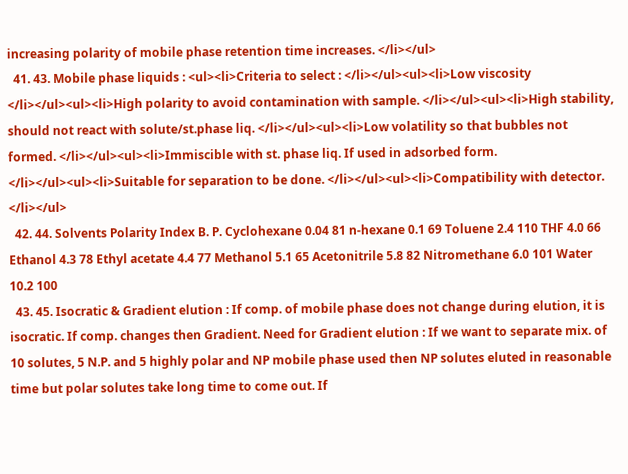increasing polarity of mobile phase retention time increases. </li></ul>
  41. 43. Mobile phase liquids : <ul><li>Criteria to select : </li></ul><ul><li>Low viscosity </li></ul><ul><li>High polarity to avoid contamination with sample. </li></ul><ul><li>High stability, should not react with solute/st.phase liq. </li></ul><ul><li>Low volatility so that bubbles not formed. </li></ul><ul><li>Immiscible with st. phase liq. If used in adsorbed form. </li></ul><ul><li>Suitable for separation to be done. </li></ul><ul><li>Compatibility with detector. </li></ul>
  42. 44. Solvents Polarity Index B. P. Cyclohexane 0.04 81 n-hexane 0.1 69 Toluene 2.4 110 THF 4.0 66 Ethanol 4.3 78 Ethyl acetate 4.4 77 Methanol 5.1 65 Acetonitrile 5.8 82 Nitromethane 6.0 101 Water 10.2 100
  43. 45. Isocratic & Gradient elution : If comp. of mobile phase does not change during elution, it is isocratic. If comp. changes then Gradient. Need for Gradient elution : If we want to separate mix. of 10 solutes, 5 N.P. and 5 highly polar and NP mobile phase used then NP solutes eluted in reasonable time but polar solutes take long time to come out. If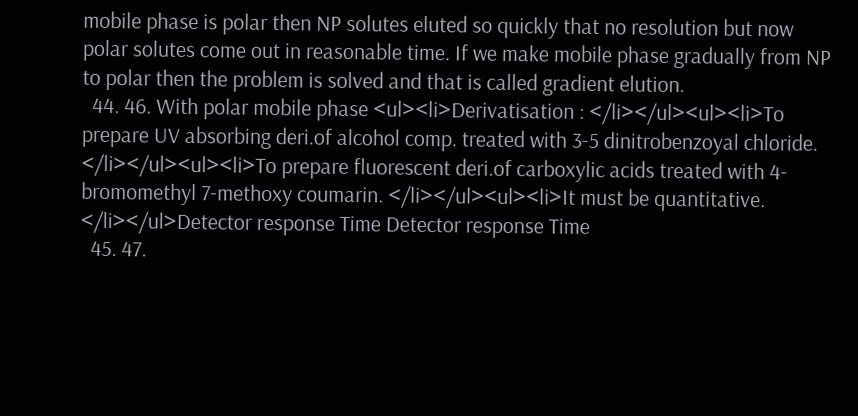mobile phase is polar then NP solutes eluted so quickly that no resolution but now polar solutes come out in reasonable time. If we make mobile phase gradually from NP to polar then the problem is solved and that is called gradient elution.
  44. 46. With polar mobile phase <ul><li>Derivatisation : </li></ul><ul><li>To prepare UV absorbing deri.of alcohol comp. treated with 3-5 dinitrobenzoyal chloride. </li></ul><ul><li>To prepare fluorescent deri.of carboxylic acids treated with 4-bromomethyl 7-methoxy coumarin. </li></ul><ul><li>It must be quantitative. </li></ul>Detector response Time Detector response Time
  45. 47.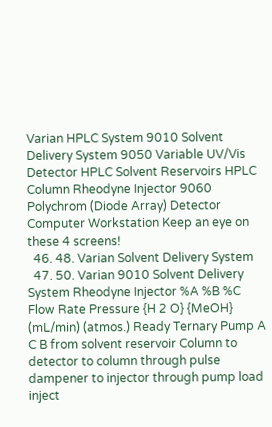Varian HPLC System 9010 Solvent Delivery System 9050 Variable UV/Vis Detector HPLC Solvent Reservoirs HPLC Column Rheodyne Injector 9060 Polychrom (Diode Array) Detector Computer Workstation Keep an eye on these 4 screens!
  46. 48. Varian Solvent Delivery System
  47. 50. Varian 9010 Solvent Delivery System Rheodyne Injector %A %B %C Flow Rate Pressure {H 2 O} {MeOH} (mL/min) (atmos.) Ready Ternary Pump A C B from solvent reservoir Column to detector to column through pulse dampener to injector through pump load inject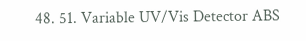48. 51. Variable UV/Vis Detector ABS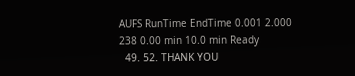AUFS RunTime EndTime 0.001 2.000 238 0.00 min 10.0 min Ready
  49. 52. THANK YOU